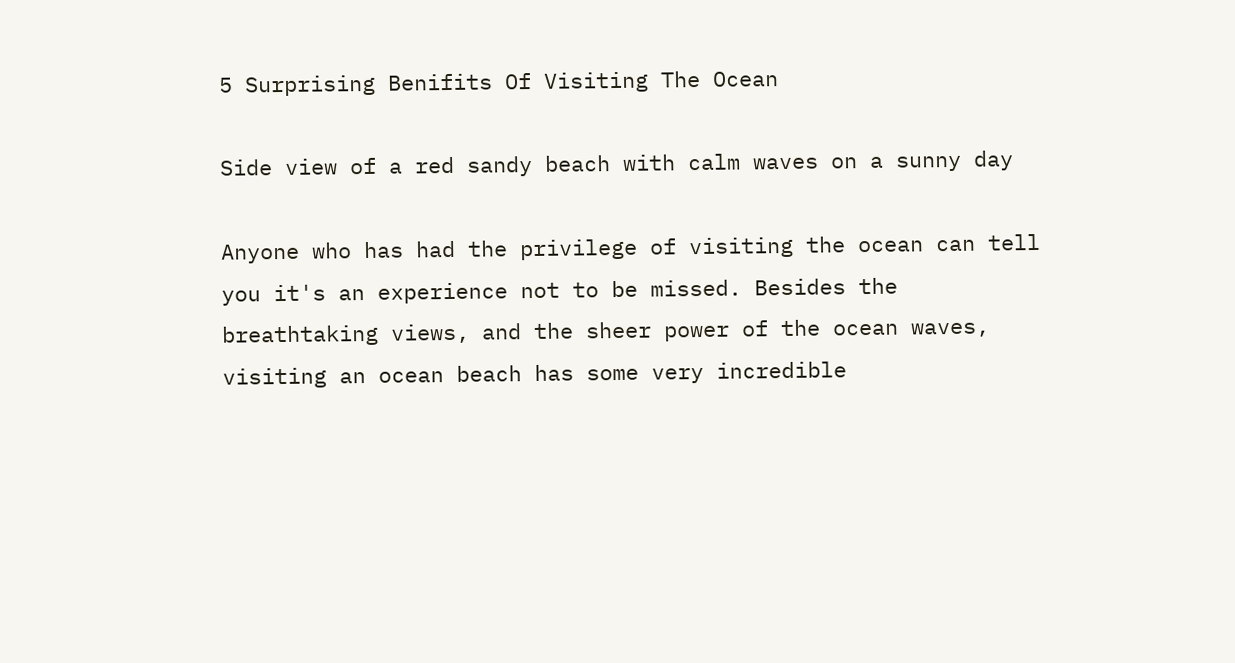5 Surprising Benifits Of Visiting The Ocean

Side view of a red sandy beach with calm waves on a sunny day

Anyone who has had the privilege of visiting the ocean can tell you it's an experience not to be missed. Besides the breathtaking views, and the sheer power of the ocean waves, visiting an ocean beach has some very incredible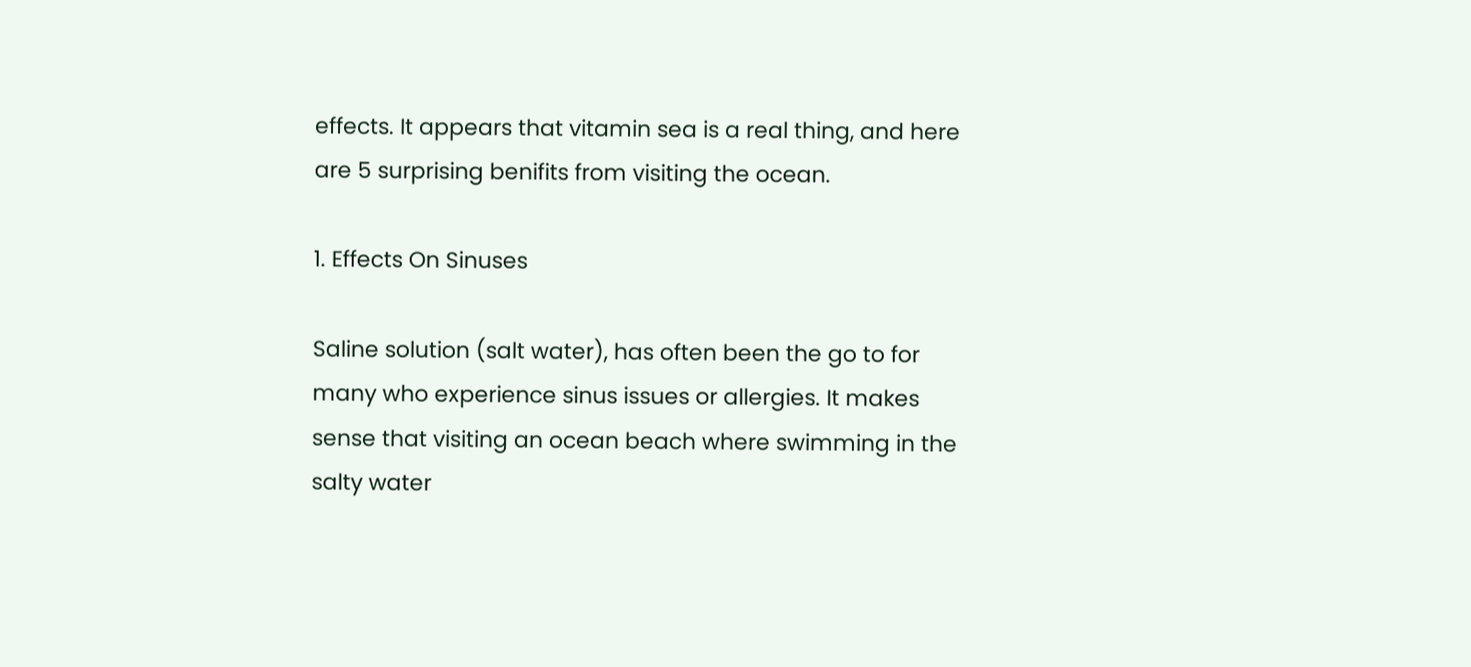effects. It appears that vitamin sea is a real thing, and here are 5 surprising benifits from visiting the ocean.

1. Effects On Sinuses

Saline solution (salt water), has often been the go to for many who experience sinus issues or allergies. It makes sense that visiting an ocean beach where swimming in the salty water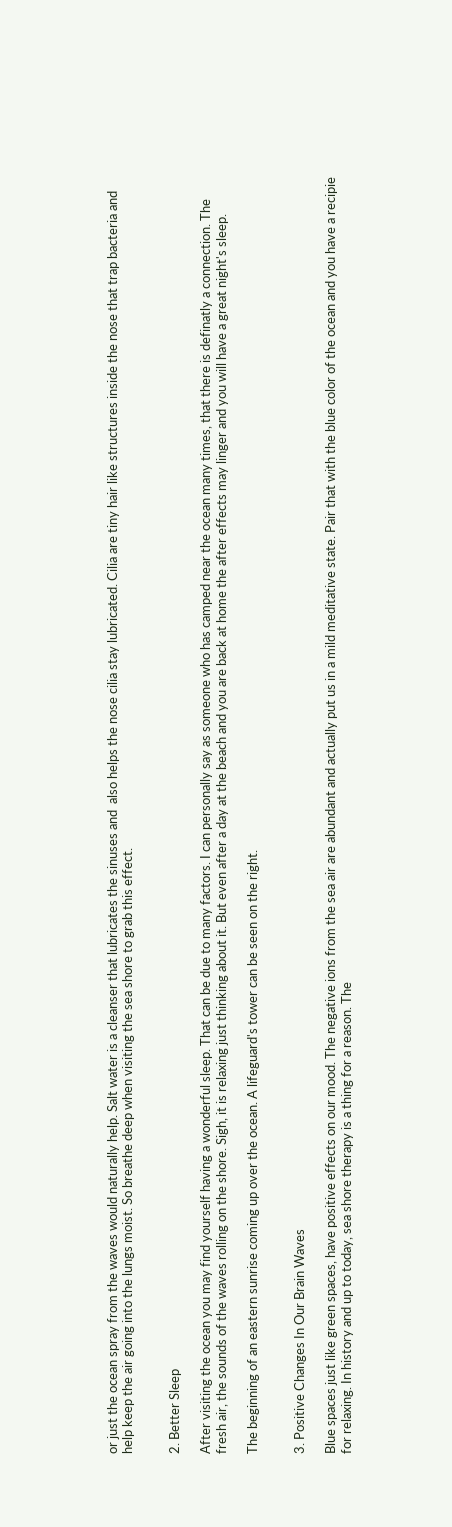or just the ocean spray from the waves would naturally help. Salt water is a cleanser that lubricates the sinuses and  also helps the nose cilia stay lubricated. Cilia are tiny hair like structures inside the nose that trap bacteria and help keep the air going into the lungs moist. So breathe deep when visiting the sea shore to grab this effect.


2. Better Sleep

After visiting the ocean you may find yourself having a wonderful sleep. That can be due to many factors. I can personally say as someone who has camped near the ocean many times, that there is definatly a connection. The fresh air, the sounds of the waves rolling on the shore. Sigh, it is relaxing just thinking about it. But even after a day at the beach and you are back at home the after effects may linger and you will have a great night's sleep.

The beginning of an eastern sunrise coming up over the ocean. A lifeguard's tower can be seen on the right.


3. Positive Changes In Our Brain Waves

Blue spaces just like green spaces, have positive effects on our mood. The negative ions from the sea air are abundant and actually put us in a mild meditative state. Pair that with the blue color of the ocean and you have a recipie for relaxing. In history and up to today, sea shore therapy is a thing for a reason. The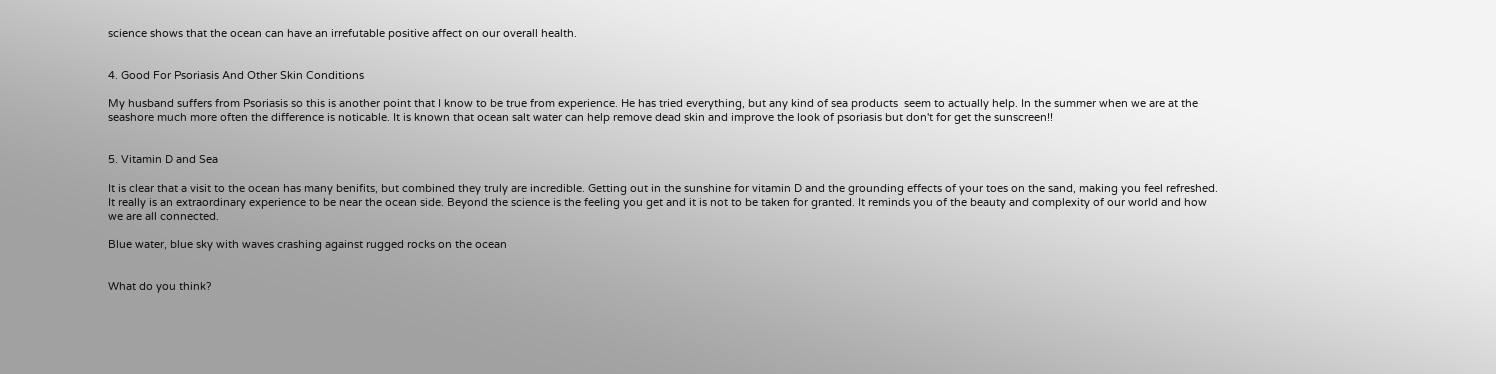science shows that the ocean can have an irrefutable positive affect on our overall health.


4. Good For Psoriasis And Other Skin Conditions

My husband suffers from Psoriasis so this is another point that I know to be true from experience. He has tried everything, but any kind of sea products  seem to actually help. In the summer when we are at the seashore much more often the difference is noticable. It is known that ocean salt water can help remove dead skin and improve the look of psoriasis but don't for get the sunscreen!!


5. Vitamin D and Sea

It is clear that a visit to the ocean has many benifits, but combined they truly are incredible. Getting out in the sunshine for vitamin D and the grounding effects of your toes on the sand, making you feel refreshed. It really is an extraordinary experience to be near the ocean side. Beyond the science is the feeling you get and it is not to be taken for granted. It reminds you of the beauty and complexity of our world and how we are all connected.

Blue water, blue sky with waves crashing against rugged rocks on the ocean


What do you think?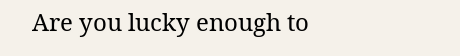Are you lucky enough to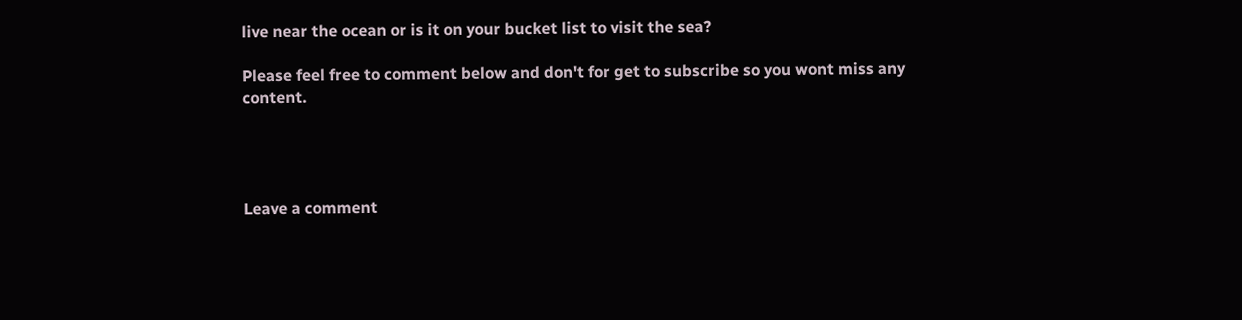live near the ocean or is it on your bucket list to visit the sea?

Please feel free to comment below and don't for get to subscribe so you wont miss any content.




Leave a comment